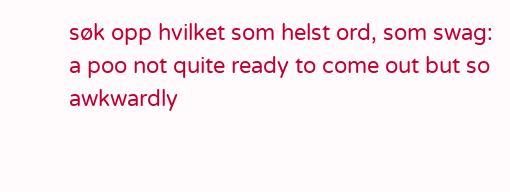søk opp hvilket som helst ord, som swag:
a poo not quite ready to come out but so awkwardly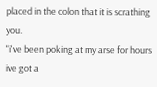placed in the colon that it is scrathing you.
"i've been poking at my arse for hours ive got a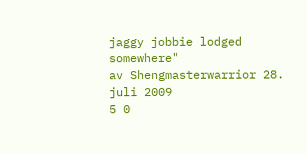jaggy jobbie lodged somewhere"
av Shengmasterwarrior 28. juli 2009
5 0